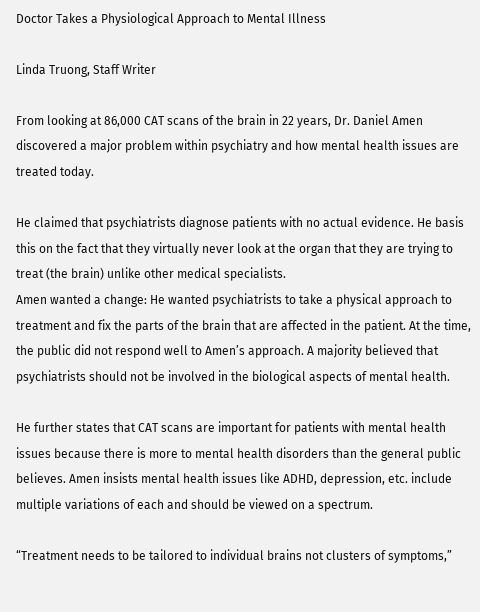Doctor Takes a Physiological Approach to Mental Illness

Linda Truong, Staff Writer

From looking at 86,000 CAT scans of the brain in 22 years, Dr. Daniel Amen discovered a major problem within psychiatry and how mental health issues are treated today.

He claimed that psychiatrists diagnose patients with no actual evidence. He basis this on the fact that they virtually never look at the organ that they are trying to treat (the brain) unlike other medical specialists.
Amen wanted a change: He wanted psychiatrists to take a physical approach to treatment and fix the parts of the brain that are affected in the patient. At the time, the public did not respond well to Amen’s approach. A majority believed that psychiatrists should not be involved in the biological aspects of mental health.

He further states that CAT scans are important for patients with mental health issues because there is more to mental health disorders than the general public believes. Amen insists mental health issues like ADHD, depression, etc. include multiple variations of each and should be viewed on a spectrum.

“Treatment needs to be tailored to individual brains not clusters of symptoms,”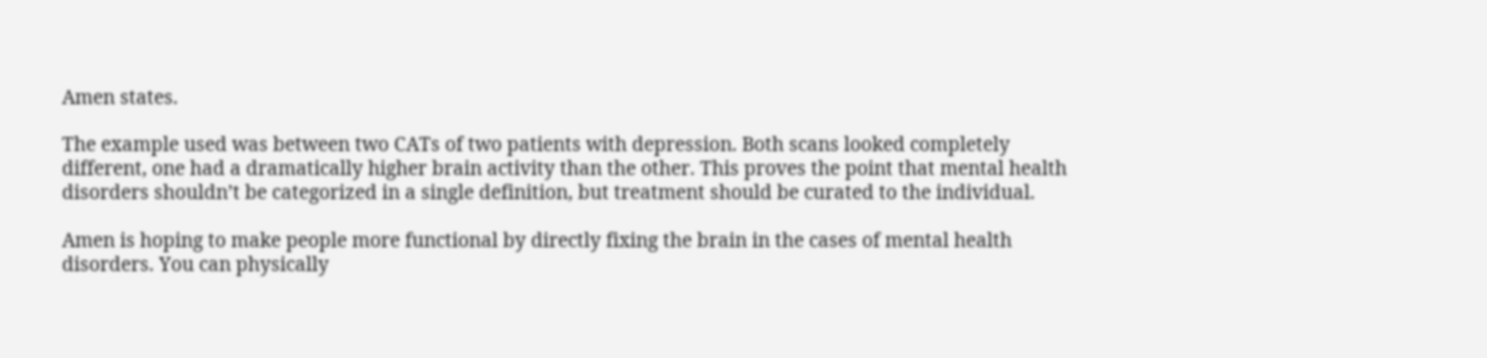Amen states.

The example used was between two CATs of two patients with depression. Both scans looked completely different, one had a dramatically higher brain activity than the other. This proves the point that mental health disorders shouldn’t be categorized in a single definition, but treatment should be curated to the individual.

Amen is hoping to make people more functional by directly fixing the brain in the cases of mental health disorders. You can physically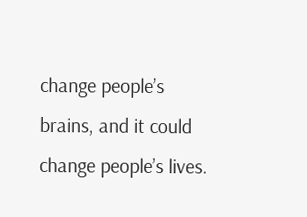change people’s brains, and it could change people’s lives.